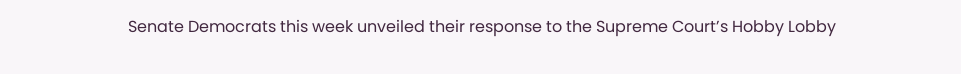Senate Democrats this week unveiled their response to the Supreme Court’s Hobby Lobby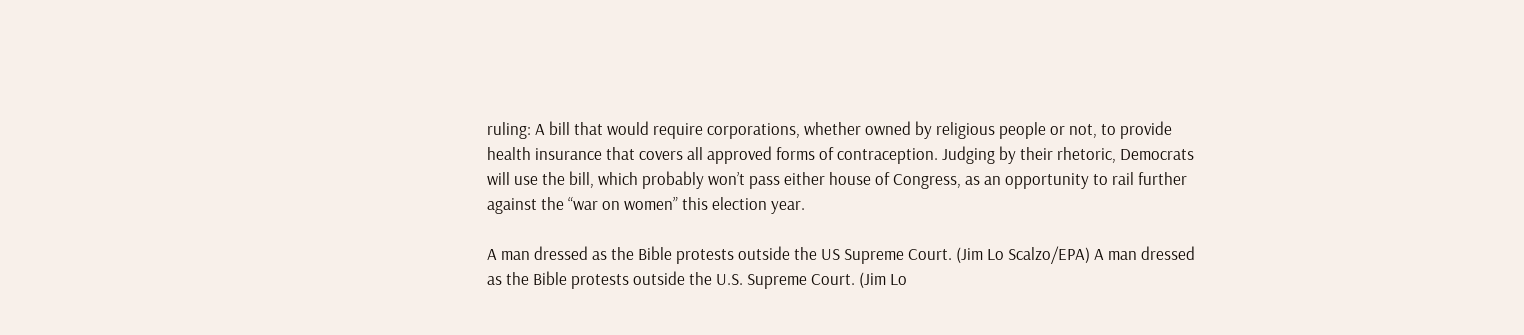ruling: A bill that would require corporations, whether owned by religious people or not, to provide health insurance that covers all approved forms of contraception. Judging by their rhetoric, Democrats will use the bill, which probably won’t pass either house of Congress, as an opportunity to rail further against the “war on women” this election year.

A man dressed as the Bible protests outside the US Supreme Court. (Jim Lo Scalzo/EPA) A man dressed as the Bible protests outside the U.S. Supreme Court. (Jim Lo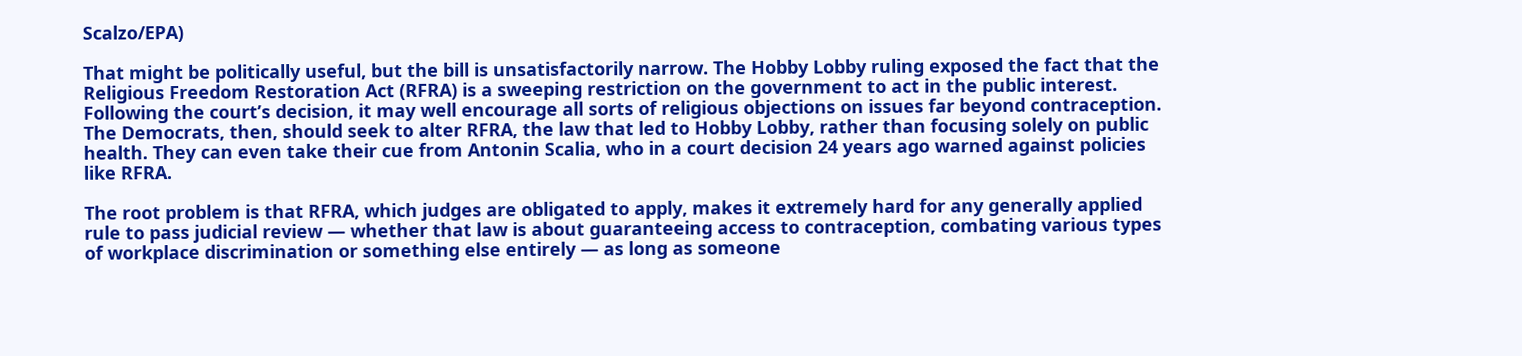Scalzo/EPA)

That might be politically useful, but the bill is unsatisfactorily narrow. The Hobby Lobby ruling exposed the fact that the Religious Freedom Restoration Act (RFRA) is a sweeping restriction on the government to act in the public interest. Following the court’s decision, it may well encourage all sorts of religious objections on issues far beyond contraception. The Democrats, then, should seek to alter RFRA, the law that led to Hobby Lobby, rather than focusing solely on public health. They can even take their cue from Antonin Scalia, who in a court decision 24 years ago warned against policies like RFRA.

The root problem is that RFRA, which judges are obligated to apply, makes it extremely hard for any generally applied rule to pass judicial review — whether that law is about guaranteeing access to contraception, combating various types of workplace discrimination or something else entirely — as long as someone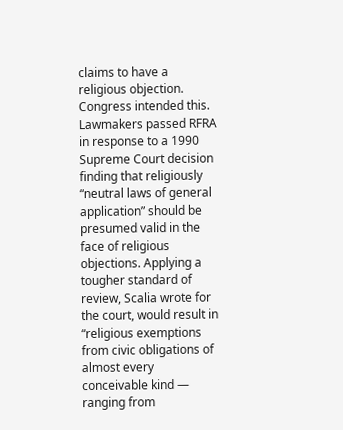claims to have a religious objection. Congress intended this. Lawmakers passed RFRA in response to a 1990 Supreme Court decision finding that religiously “neutral laws of general application” should be presumed valid in the face of religious objections. Applying a tougher standard of review, Scalia wrote for the court, would result in “religious exemptions from civic obligations of almost every conceivable kind — ranging from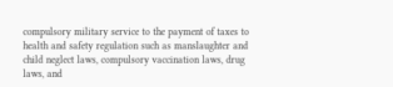compulsory military service to the payment of taxes to health and safety regulation such as manslaughter and child neglect laws, compulsory vaccination laws, drug laws, and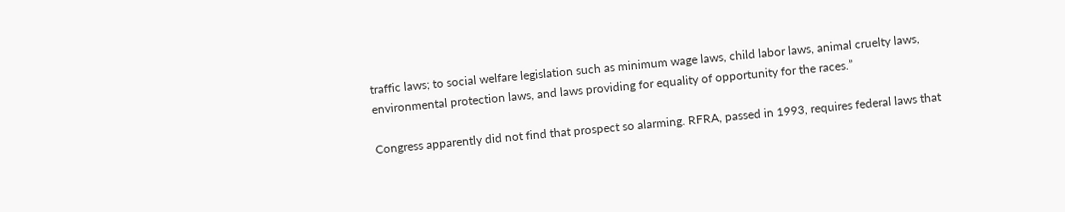traffic laws; to social welfare legislation such as minimum wage laws, child labor laws, animal cruelty laws, environmental protection laws, and laws providing for equality of opportunity for the races.”

Congress apparently did not find that prospect so alarming. RFRA, passed in 1993, requires federal laws that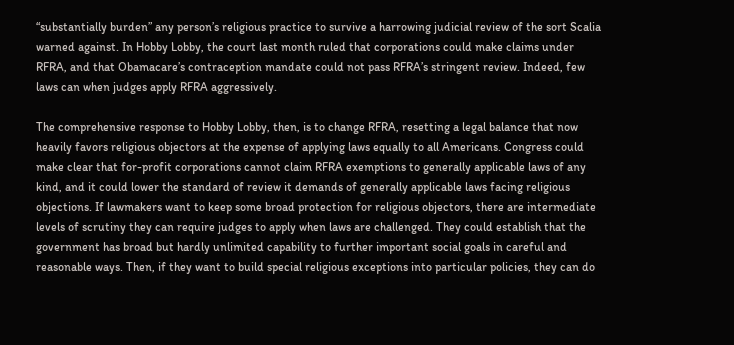“substantially burden” any person’s religious practice to survive a harrowing judicial review of the sort Scalia warned against. In Hobby Lobby, the court last month ruled that corporations could make claims under RFRA, and that Obamacare’s contraception mandate could not pass RFRA’s stringent review. Indeed, few laws can when judges apply RFRA aggressively.

The comprehensive response to Hobby Lobby, then, is to change RFRA, resetting a legal balance that now heavily favors religious objectors at the expense of applying laws equally to all Americans. Congress could make clear that for-profit corporations cannot claim RFRA exemptions to generally applicable laws of any kind, and it could lower the standard of review it demands of generally applicable laws facing religious objections. If lawmakers want to keep some broad protection for religious objectors, there are intermediate levels of scrutiny they can require judges to apply when laws are challenged. They could establish that the government has broad but hardly unlimited capability to further important social goals in careful and reasonable ways. Then, if they want to build special religious exceptions into particular policies, they can do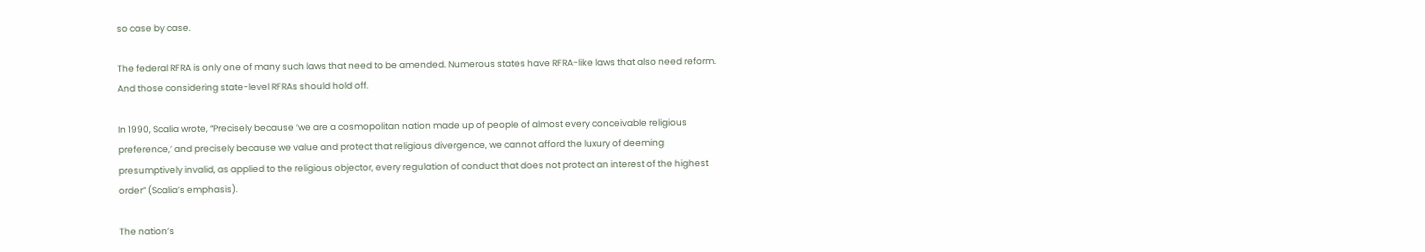so case by case.

The federal RFRA is only one of many such laws that need to be amended. Numerous states have RFRA-like laws that also need reform. And those considering state-level RFRAs should hold off.

In 1990, Scalia wrote, “Precisely because ‘we are a cosmopolitan nation made up of people of almost every conceivable religious preference,’ and precisely because we value and protect that religious divergence, we cannot afford the luxury of deeming presumptively invalid, as applied to the religious objector, every regulation of conduct that does not protect an interest of the highest order” (Scalia’s emphasis).

The nation’s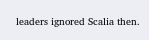leaders ignored Scalia then.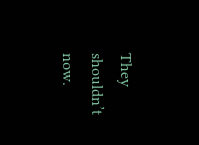They shouldn’t now.